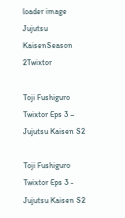loader image
Jujutsu KaisenSeason 2Twixtor

Toji Fushiguro Twixtor Eps 3 – Jujutsu Kaisen S2

Toji Fushiguro Twixtor Eps 3 - Jujutsu Kaisen S2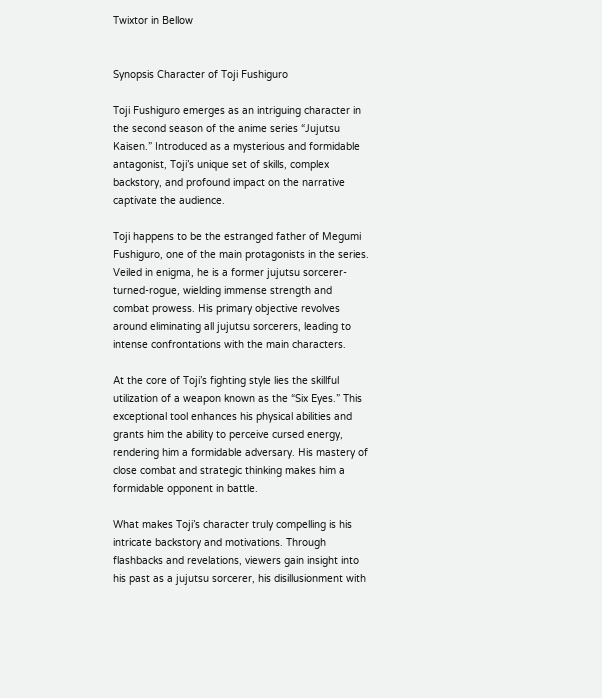Twixtor in Bellow


Synopsis Character of Toji Fushiguro

Toji Fushiguro emerges as an intriguing character in the second season of the anime series “Jujutsu Kaisen.” Introduced as a mysterious and formidable antagonist, Toji’s unique set of skills, complex backstory, and profound impact on the narrative captivate the audience.

Toji happens to be the estranged father of Megumi Fushiguro, one of the main protagonists in the series. Veiled in enigma, he is a former jujutsu sorcerer-turned-rogue, wielding immense strength and combat prowess. His primary objective revolves around eliminating all jujutsu sorcerers, leading to intense confrontations with the main characters.

At the core of Toji’s fighting style lies the skillful utilization of a weapon known as the “Six Eyes.” This exceptional tool enhances his physical abilities and grants him the ability to perceive cursed energy, rendering him a formidable adversary. His mastery of close combat and strategic thinking makes him a formidable opponent in battle.

What makes Toji’s character truly compelling is his intricate backstory and motivations. Through flashbacks and revelations, viewers gain insight into his past as a jujutsu sorcerer, his disillusionment with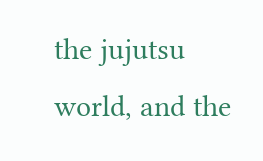the jujutsu world, and the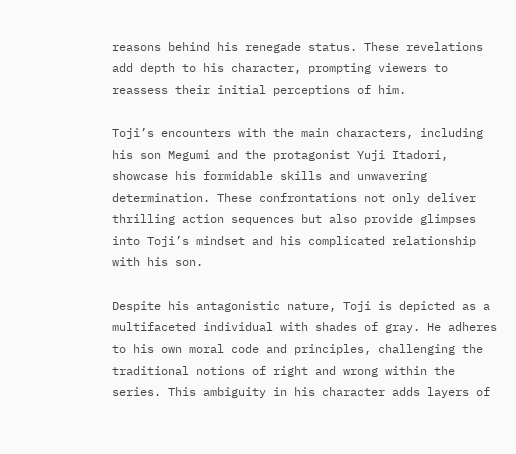reasons behind his renegade status. These revelations add depth to his character, prompting viewers to reassess their initial perceptions of him.

Toji’s encounters with the main characters, including his son Megumi and the protagonist Yuji Itadori, showcase his formidable skills and unwavering determination. These confrontations not only deliver thrilling action sequences but also provide glimpses into Toji’s mindset and his complicated relationship with his son.

Despite his antagonistic nature, Toji is depicted as a multifaceted individual with shades of gray. He adheres to his own moral code and principles, challenging the traditional notions of right and wrong within the series. This ambiguity in his character adds layers of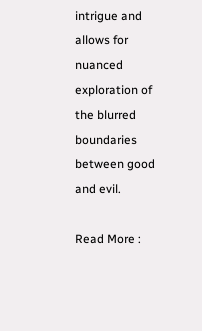intrigue and allows for nuanced exploration of the blurred boundaries between good and evil.

Read More :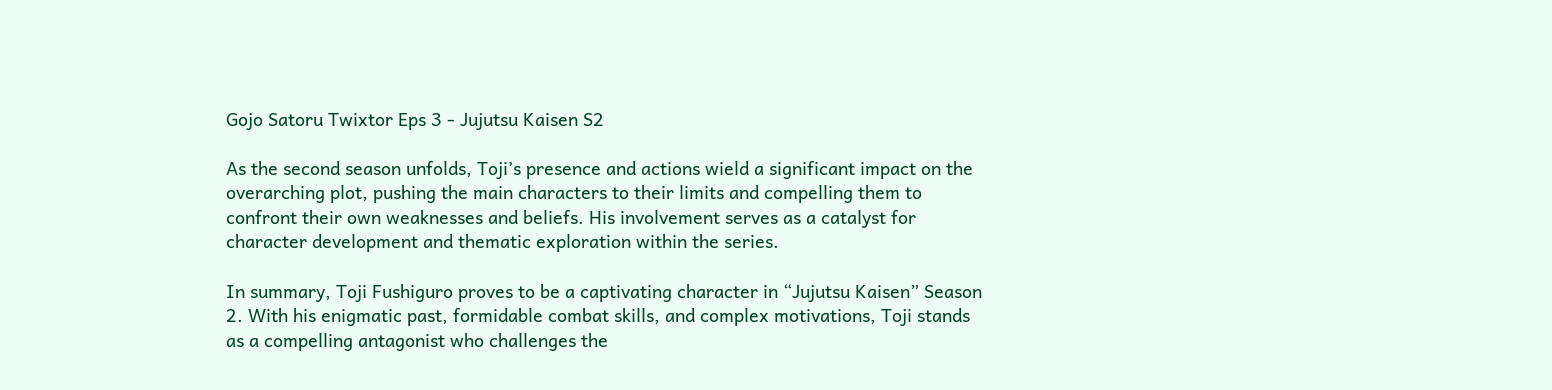Gojo Satoru Twixtor Eps 3 - Jujutsu Kaisen S2

As the second season unfolds, Toji’s presence and actions wield a significant impact on the overarching plot, pushing the main characters to their limits and compelling them to confront their own weaknesses and beliefs. His involvement serves as a catalyst for character development and thematic exploration within the series.

In summary, Toji Fushiguro proves to be a captivating character in “Jujutsu Kaisen” Season 2. With his enigmatic past, formidable combat skills, and complex motivations, Toji stands as a compelling antagonist who challenges the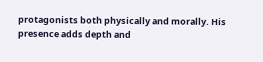protagonists both physically and morally. His presence adds depth and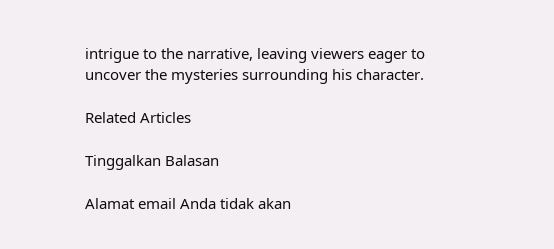intrigue to the narrative, leaving viewers eager to uncover the mysteries surrounding his character.

Related Articles

Tinggalkan Balasan

Alamat email Anda tidak akan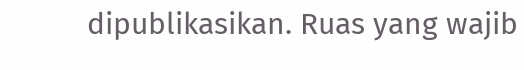dipublikasikan. Ruas yang wajib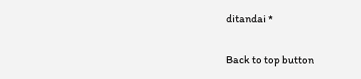ditandai *

Back to top button